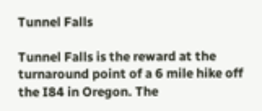Tunnel Falls

Tunnel Falls is the reward at the turnaround point of a 6 mile hike off the I84 in Oregon. The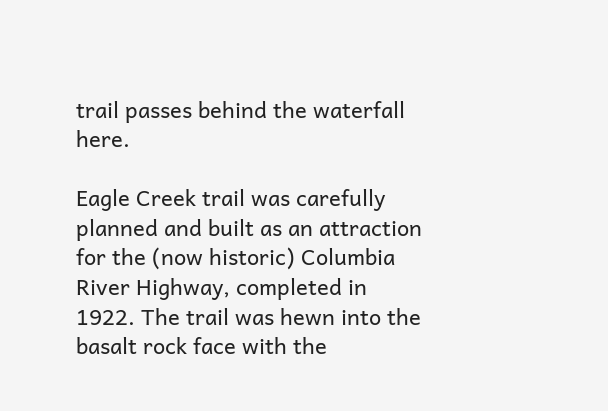trail passes behind the waterfall here.

Eagle Creek trail was carefully planned and built as an attraction for the (now historic) Columbia River Highway, completed in 1922. The trail was hewn into the basalt rock face with the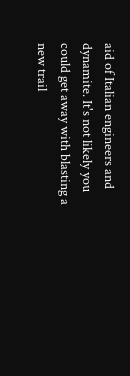aid of Italian engineers and dynamite. It's not likely you could get away with blasting a new trail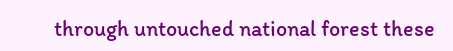through untouched national forest these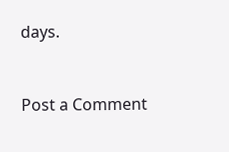days.


Post a Comment